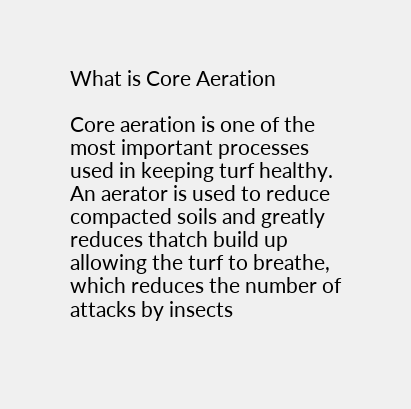What is Core Aeration

Core aeration is one of the most important processes used in keeping turf healthy.  An aerator is used to reduce compacted soils and greatly reduces thatch build up allowing the turf to breathe, which reduces the number of attacks by insects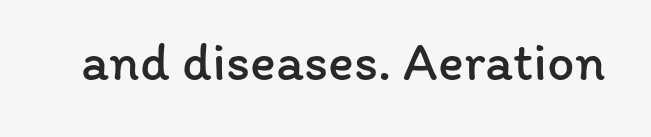and diseases. Aeration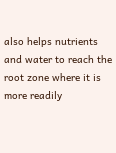also helps nutrients and water to reach the root zone where it is more readily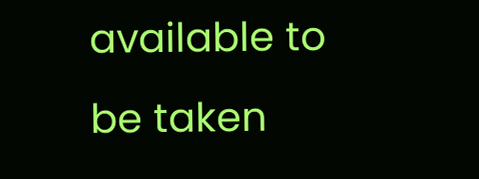available to be taken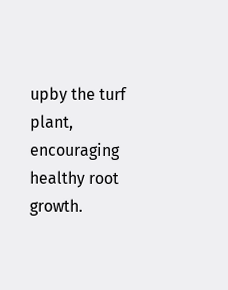upby the turf plant, encouraging healthy root growth.